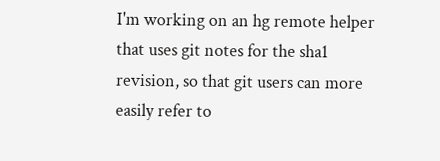I'm working on an hg remote helper that uses git notes for the sha1
revision, so that git users can more easily refer to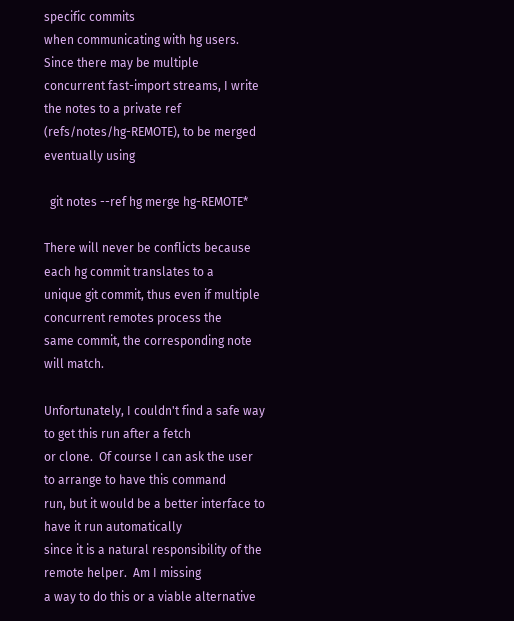specific commits
when communicating with hg users.  Since there may be multiple
concurrent fast-import streams, I write the notes to a private ref
(refs/notes/hg-REMOTE), to be merged eventually using

  git notes --ref hg merge hg-REMOTE*

There will never be conflicts because each hg commit translates to a
unique git commit, thus even if multiple concurrent remotes process the
same commit, the corresponding note will match.

Unfortunately, I couldn't find a safe way to get this run after a fetch
or clone.  Of course I can ask the user to arrange to have this command
run, but it would be a better interface to have it run automatically
since it is a natural responsibility of the remote helper.  Am I missing
a way to do this or a viable alternative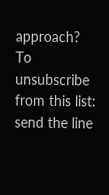approach?
To unsubscribe from this list: send the line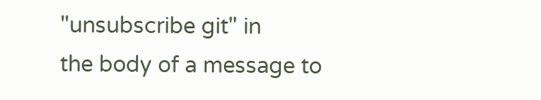"unsubscribe git" in
the body of a message to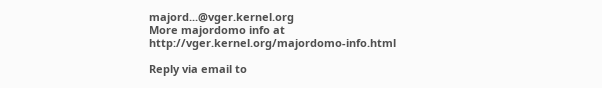majord...@vger.kernel.org
More majordomo info at  http://vger.kernel.org/majordomo-info.html

Reply via email to